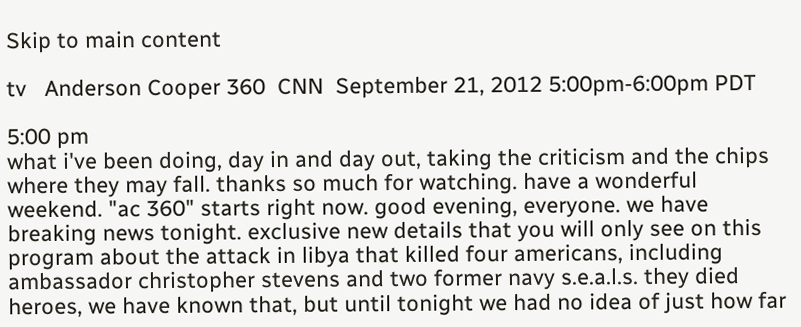Skip to main content

tv   Anderson Cooper 360  CNN  September 21, 2012 5:00pm-6:00pm PDT

5:00 pm
what i've been doing, day in and day out, taking the criticism and the chips where they may fall. thanks so much for watching. have a wonderful weekend. "ac 360" starts right now. good evening, everyone. we have breaking news tonight. exclusive new details that you will only see on this program about the attack in libya that killed four americans, including ambassador christopher stevens and two former navy s.e.a.l.s. they died heroes, we have known that, but until tonight we had no idea of just how far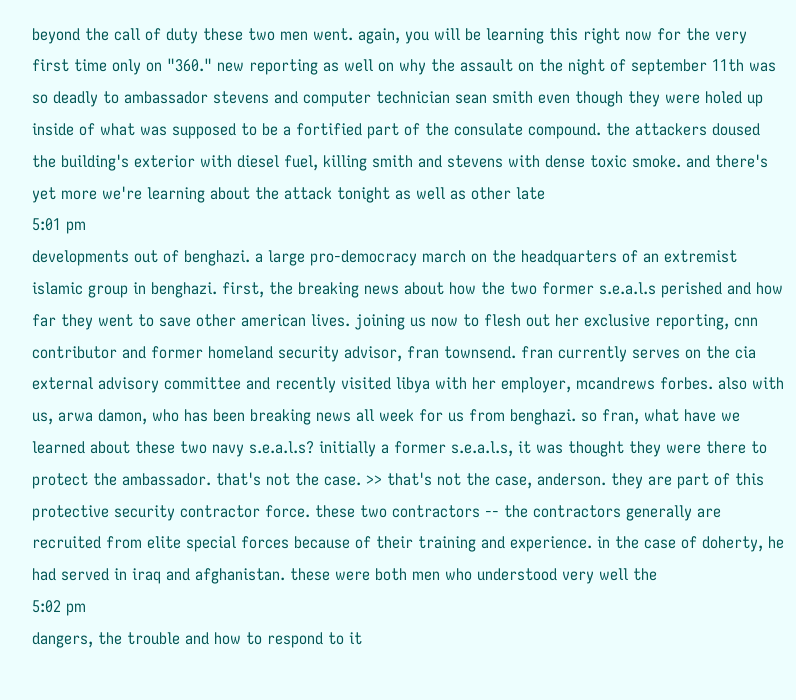beyond the call of duty these two men went. again, you will be learning this right now for the very first time only on "360." new reporting as well on why the assault on the night of september 11th was so deadly to ambassador stevens and computer technician sean smith even though they were holed up inside of what was supposed to be a fortified part of the consulate compound. the attackers doused the building's exterior with diesel fuel, killing smith and stevens with dense toxic smoke. and there's yet more we're learning about the attack tonight as well as other late
5:01 pm
developments out of benghazi. a large pro-democracy march on the headquarters of an extremist islamic group in benghazi. first, the breaking news about how the two former s.e.a.l.s perished and how far they went to save other american lives. joining us now to flesh out her exclusive reporting, cnn contributor and former homeland security advisor, fran townsend. fran currently serves on the cia external advisory committee and recently visited libya with her employer, mcandrews forbes. also with us, arwa damon, who has been breaking news all week for us from benghazi. so fran, what have we learned about these two navy s.e.a.l.s? initially a former s.e.a.l.s, it was thought they were there to protect the ambassador. that's not the case. >> that's not the case, anderson. they are part of this protective security contractor force. these two contractors -- the contractors generally are recruited from elite special forces because of their training and experience. in the case of doherty, he had served in iraq and afghanistan. these were both men who understood very well the
5:02 pm
dangers, the trouble and how to respond to it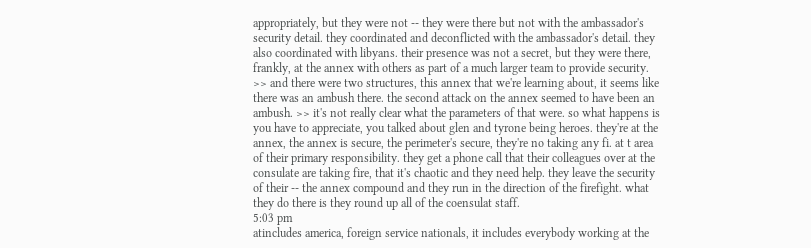appropriately, but they were not -- they were there but not with the ambassador's security detail. they coordinated and deconflicted with the ambassador's detail. they also coordinated with libyans. their presence was not a secret, but they were there, frankly, at the annex with others as part of a much larger team to provide security. >> and there were two structures, this annex that we're learning about, it seems like there was an ambush there. the second attack on the annex seemed to have been an ambush. >> it's not really clear what the parameters of that were. so what happens is you have to appreciate, you talked about glen and tyrone being heroes. they're at the annex, the annex is secure, the perimeter's secure, they're no taking any fi. at t area of their primary responsibility. they get a phone call that their colleagues over at the consulate are taking fire, that it's chaotic and they need help. they leave the security of their -- the annex compound and they run in the direction of the firefight. what they do there is they round up all of the coensulat staff.
5:03 pm
atincludes america, foreign service nationals, it includes everybody working at the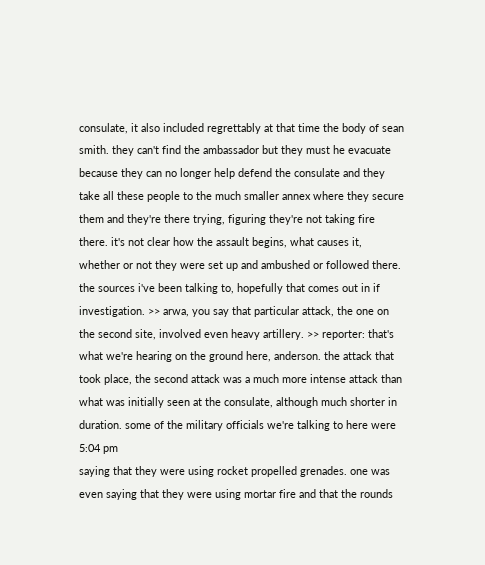consulate, it also included regrettably at that time the body of sean smith. they can't find the ambassador but they must he evacuate because they can no longer help defend the consulate and they take all these people to the much smaller annex where they secure them and they're there trying, figuring they're not taking fire there. it's not clear how the assault begins, what causes it, whether or not they were set up and ambushed or followed there. the sources i've been talking to, hopefully that comes out in if investigation. >> arwa, you say that particular attack, the one on the second site, involved even heavy artillery. >> reporter: that's what we're hearing on the ground here, anderson. the attack that took place, the second attack was a much more intense attack than what was initially seen at the consulate, although much shorter in duration. some of the military officials we're talking to here were
5:04 pm
saying that they were using rocket propelled grenades. one was even saying that they were using mortar fire and that the rounds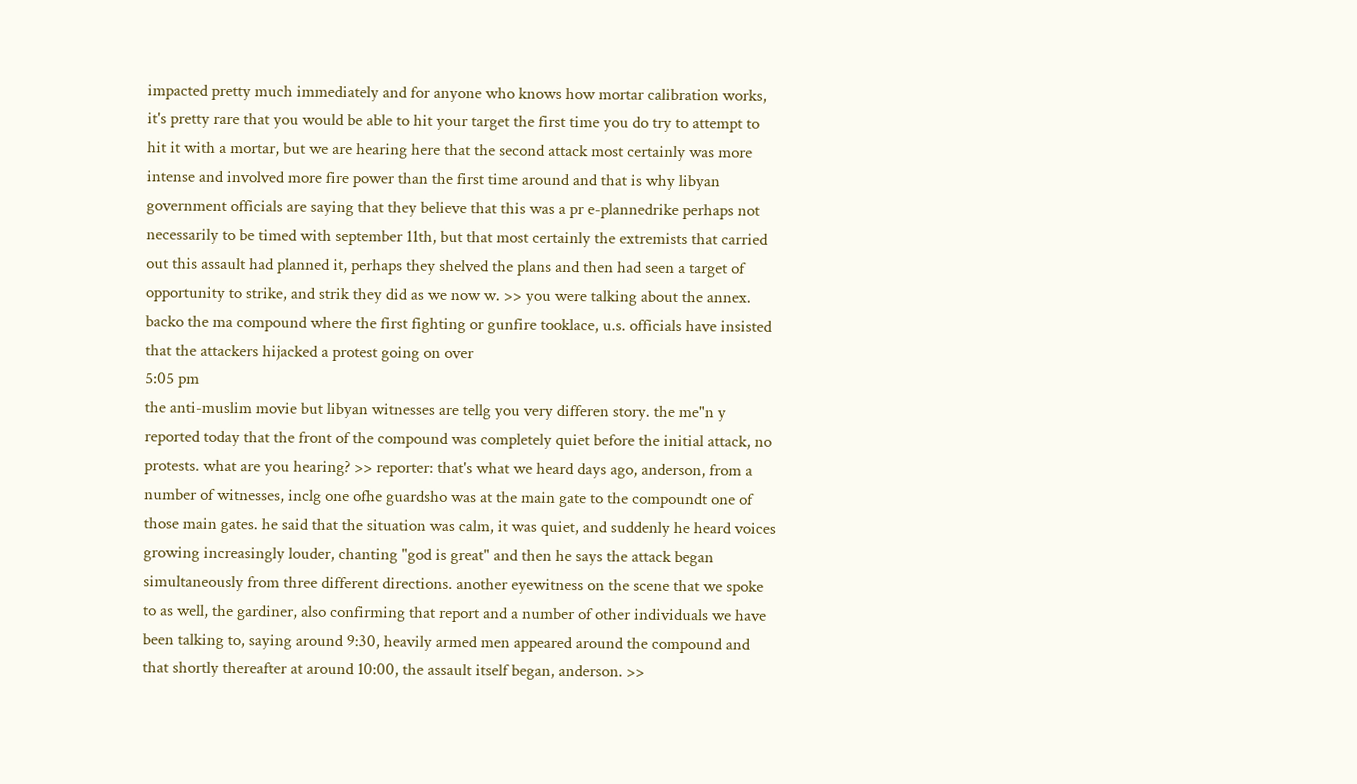impacted pretty much immediately and for anyone who knows how mortar calibration works, it's pretty rare that you would be able to hit your target the first time you do try to attempt to hit it with a mortar, but we are hearing here that the second attack most certainly was more intense and involved more fire power than the first time around and that is why libyan government officials are saying that they believe that this was a pr e-plannedrike perhaps not necessarily to be timed with september 11th, but that most certainly the extremists that carried out this assault had planned it, perhaps they shelved the plans and then had seen a target of opportunity to strike, and strik they did as we now w. >> you were talking about the annex. backo the ma compound where the first fighting or gunfire tooklace, u.s. officials have insisted that the attackers hijacked a protest going on over
5:05 pm
the anti-muslim movie but libyan witnesses are tellg you very differen story. the me"n y reported today that the front of the compound was completely quiet before the initial attack, no protests. what are you hearing? >> reporter: that's what we heard days ago, anderson, from a number of witnesses, inclg one ofhe guardsho was at the main gate to the compoundt one of those main gates. he said that the situation was calm, it was quiet, and suddenly he heard voices growing increasingly louder, chanting "god is great" and then he says the attack began simultaneously from three different directions. another eyewitness on the scene that we spoke to as well, the gardiner, also confirming that report and a number of other individuals we have been talking to, saying around 9:30, heavily armed men appeared around the compound and that shortly thereafter at around 10:00, the assault itself began, anderson. >>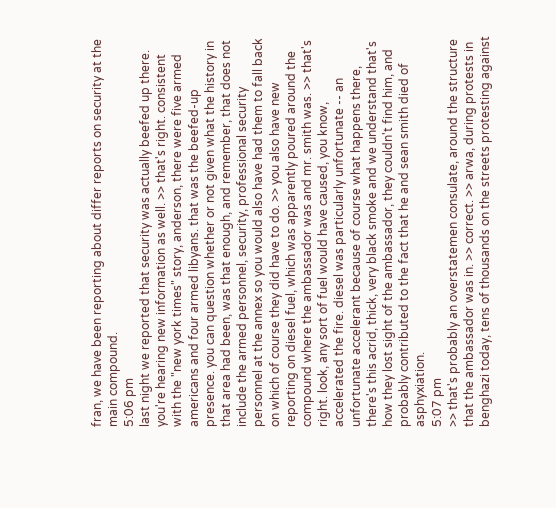fran, we have been reporting about differ reports on security at the main compound.
5:06 pm
last night we reported that security was actually beefed up there. you're hearing new information as well. >> that's right. consistent with the "new york times" story, anderson, there were five armed americans and four armed libyans. that was the beefed-up presence. you can question whether or not given what the history in that area had been, was that enough, and remember, that does not include the armed personnel, security, professional security personnel at the annex so you would also have had them to fall back on which of course they did have to do. >> you also have new reporting on diesel fuel, which was apparently poured around the compound where the ambassador was and mr. smith was. >> that's right. look, any sort of fuel would have caused, you know, accelerated the fire. diesel was particularly unfortunate -- an unfortunate accelerant because of course what happens there, there's this acrid, thick, very black smoke and we understand that's how they lost sight of the ambassador, they couldn't find him, and probably contributed to the fact that he and sean smith died of asphyxiation.
5:07 pm
>> that's probably an overstatemen consulate, around the structure that the ambassador was in. >> correct. >> arwa, during protests in benghazi today, tens of thousands on the streets protesting against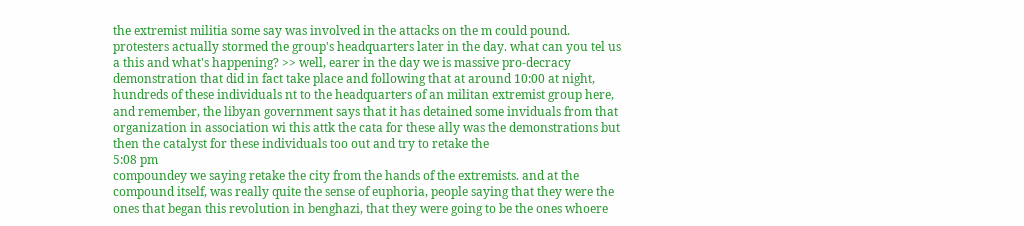the extremist militia some say was involved in the attacks on the m could pound. protesters actually stormed the group's headquarters later in the day. what can you tel us a this and what's happening? >> well, earer in the day we is massive pro-decracy demonstration that did in fact take place and following that at around 10:00 at night, hundreds of these individuals nt to the headquarters of an militan extremist group here, and remember, the libyan government says that it has detained some inviduals from that organization in association wi this attk the cata for these ally was the demonstrations but then the catalyst for these individuals too out and try to retake the
5:08 pm
compoundey we saying retake the city from the hands of the extremists. and at the compound itself, was really quite the sense of euphoria, people saying that they were the ones that began this revolution in benghazi, that they were going to be the ones whoere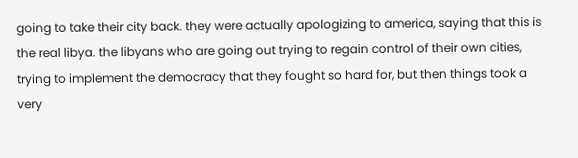going to take their city back. they were actually apologizing to america, saying that this is the real libya. the libyans who are going out trying to regain control of their own cities, trying to implement the democracy that they fought so hard for, but then things took a very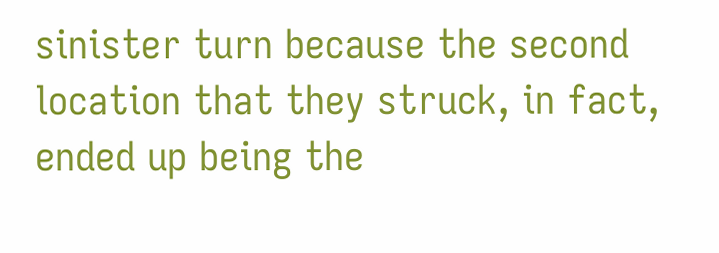sinister turn because the second location that they struck, in fact, ended up being the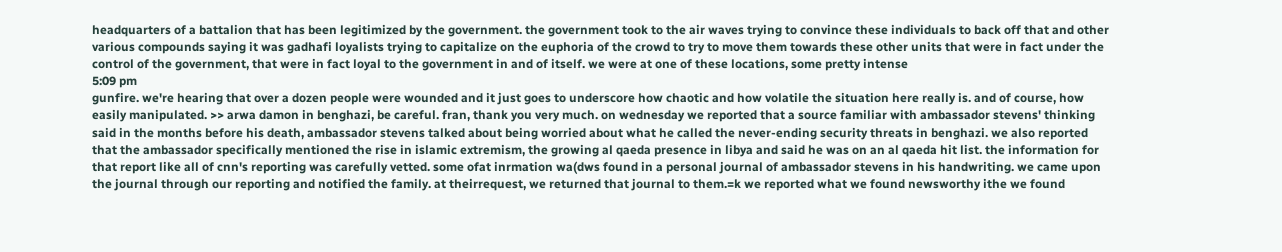headquarters of a battalion that has been legitimized by the government. the government took to the air waves trying to convince these individuals to back off that and other various compounds saying it was gadhafi loyalists trying to capitalize on the euphoria of the crowd to try to move them towards these other units that were in fact under the control of the government, that were in fact loyal to the government in and of itself. we were at one of these locations, some pretty intense
5:09 pm
gunfire. we're hearing that over a dozen people were wounded and it just goes to underscore how chaotic and how volatile the situation here really is. and of course, how easily manipulated. >> arwa damon in benghazi, be careful. fran, thank you very much. on wednesday we reported that a source familiar with ambassador stevens' thinking said in the months before his death, ambassador stevens talked about being worried about what he called the never-ending security threats in benghazi. we also reported that the ambassador specifically mentioned the rise in islamic extremism, the growing al qaeda presence in libya and said he was on an al qaeda hit list. the information for that report like all of cnn's reporting was carefully vetted. some ofat inrmation wa(dws found in a personal journal of ambassador stevens in his handwriting. we came upon the journal through our reporting and notified the family. at theirrequest, we returned that journal to them.=k we reported what we found newsworthy ithe we found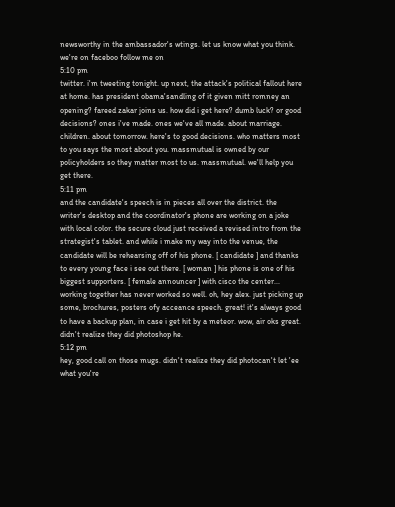newsworthy in the ambassador's wtings. let us know what you think. we're on faceboo follow me on
5:10 pm
twitter. i'm tweeting tonight. up next, the attack's political fallout here at home. has president obama'sandling of it given mitt romney an opening? fareed zakar joins us. how did i get here? dumb luck? or good decisions? ones i've made. ones we've all made. about marriage. children. about tomorrow. here's to good decisions. who matters most to you says the most about you. massmutual is owned by our policyholders so they matter most to us. massmutual. we'll help you get there.
5:11 pm
and the candidate's speech is in pieces all over the district. the writer's desktop and the coordinator's phone are working on a joke with local color. the secure cloud just received a revised intro from the strategist's tablet. and while i make my way into the venue, the candidate will be rehearsing off of his phone. [ candidate ] and thanks to every young face i see out there. [ woman ] his phone is one of his biggest supporters. [ female announcer ] with cisco the center... working together has never worked so well. oh, hey alex. just picking up some, brochures, posters ofy acceance speech. great! it's always good to have a backup plan, in case i get hit by a meteor. wow, air oks great. didn't realize they did photoshop he.
5:12 pm
hey, good call on those mugs. didn't realize they did photocan't let 'ee what you're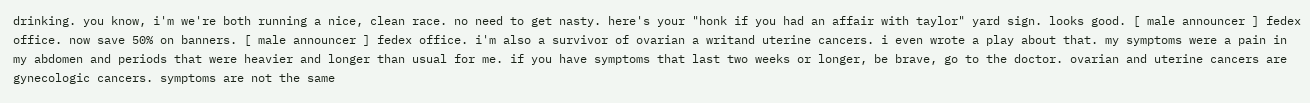drinking. you know, i'm we're both running a nice, clean race. no need to get nasty. here's your "honk if you had an affair with taylor" yard sign. looks good. [ male announcer ] fedex office. now save 50% on banners. [ male announcer ] fedex office. i'm also a survivor of ovarian a writand uterine cancers. i even wrote a play about that. my symptoms were a pain in my abdomen and periods that were heavier and longer than usual for me. if you have symptoms that last two weeks or longer, be brave, go to the doctor. ovarian and uterine cancers are gynecologic cancers. symptoms are not the same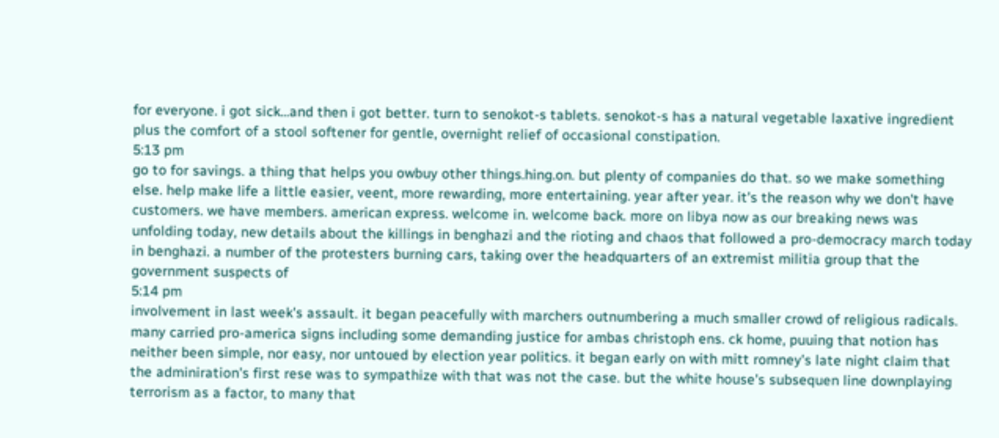for everyone. i got sick...and then i got better. turn to senokot-s tablets. senokot-s has a natural vegetable laxative ingredient plus the comfort of a stool softener for gentle, overnight relief of occasional constipation.
5:13 pm
go to for savings. a thing that helps you owbuy other things.hing.on. but plenty of companies do that. so we make something else. help make life a little easier, veent, more rewarding, more entertaining. year after year. it's the reason why we don't have customers. we have members. american express. welcome in. welcome back. more on libya now as our breaking news was unfolding today, new details about the killings in benghazi and the rioting and chaos that followed a pro-democracy march today in benghazi. a number of the protesters burning cars, taking over the headquarters of an extremist militia group that the government suspects of
5:14 pm
involvement in last week's assault. it began peacefully with marchers outnumbering a much smaller crowd of religious radicals. many carried pro-america signs including some demanding justice for ambas christoph ens. ck home, puuing that notion has neither been simple, nor easy, nor untoued by election year politics. it began early on with mitt romney's late night claim that the adminiration's first rese was to sympathize with that was not the case. but the white house's subsequen line downplaying terrorism as a factor, to many that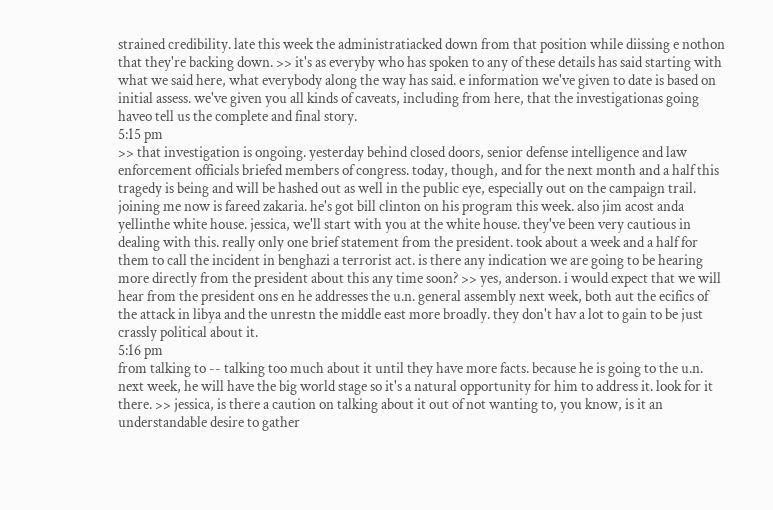strained credibility. late this week the administratiacked down from that position while diissing e nothon that they're backing down. >> it's as everyby who has spoken to any of these details has said starting with what we said here, what everybody along the way has said. e information we've given to date is based on initial assess. we've given you all kinds of caveats, including from here, that the investigationas going haveo tell us the complete and final story.
5:15 pm
>> that investigation is ongoing. yesterday behind closed doors, senior defense intelligence and law enforcement officials briefed members of congress. today, though, and for the next month and a half this tragedy is being and will be hashed out as well in the public eye, especially out on the campaign trail. joining me now is fareed zakaria. he's got bill clinton on his program this week. also jim acost anda yellinthe white house. jessica, we'll start with you at the white house. they've been very cautious in dealing with this. really only one brief statement from the president. took about a week and a half for them to call the incident in benghazi a terrorist act. is there any indication we are going to be hearing more directly from the president about this any time soon? >> yes, anderson. i would expect that we will hear from the president ons en he addresses the u.n. general assembly next week, both aut the ecifics of the attack in libya and the unrestn the middle east more broadly. they don't hav a lot to gain to be just crassly political about it.
5:16 pm
from talking to -- talking too much about it until they have more facts. because he is going to the u.n. next week, he will have the big world stage so it's a natural opportunity for him to address it. look for it there. >> jessica, is there a caution on talking about it out of not wanting to, you know, is it an understandable desire to gather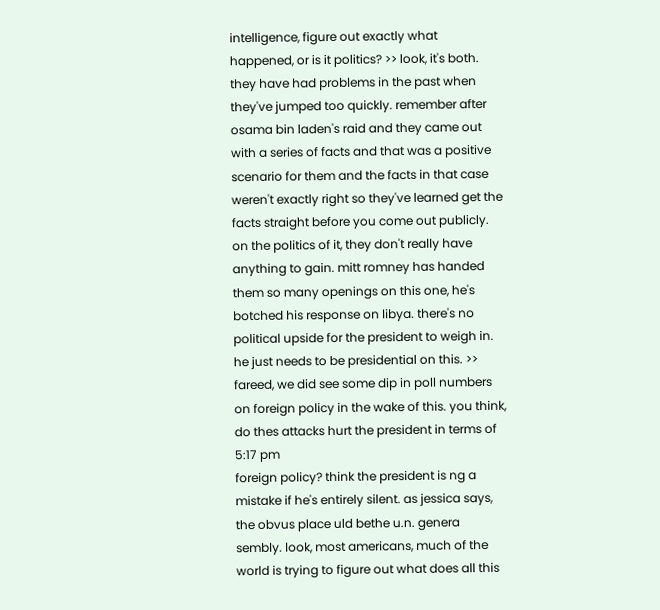intelligence, figure out exactly what happened, or is it politics? >> look, it's both. they have had problems in the past when they've jumped too quickly. remember after osama bin laden's raid and they came out with a series of facts and that was a positive scenario for them and the facts in that case weren't exactly right so they've learned get the facts straight before you come out publicly. on the politics of it, they don't really have anything to gain. mitt romney has handed them so many openings on this one, he's botched his response on libya. there's no political upside for the president to weigh in. he just needs to be presidential on this. >> fareed, we did see some dip in poll numbers on foreign policy in the wake of this. you think, do thes attacks hurt the president in terms of
5:17 pm
foreign policy? think the president is ng a mistake if he's entirely silent. as jessica says, the obvus place uld bethe u.n. genera sembly. look, most americans, much of the world is trying to figure out what does all this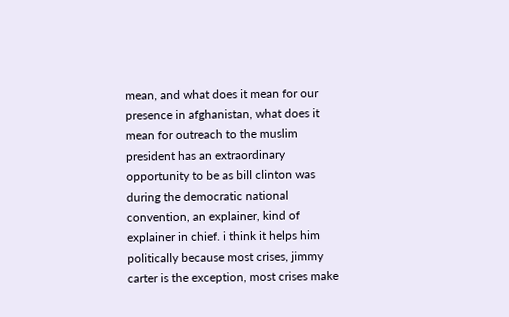mean, and what does it mean for our presence in afghanistan, what does it mean for outreach to the muslim president has an extraordinary opportunity to be as bill clinton was during the democratic national convention, an explainer, kind of explainer in chief. i think it helps him politically because most crises, jimmy carter is the exception, most crises make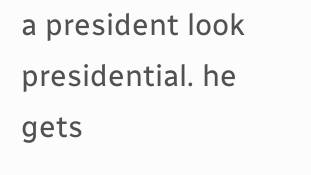a president look presidential. he gets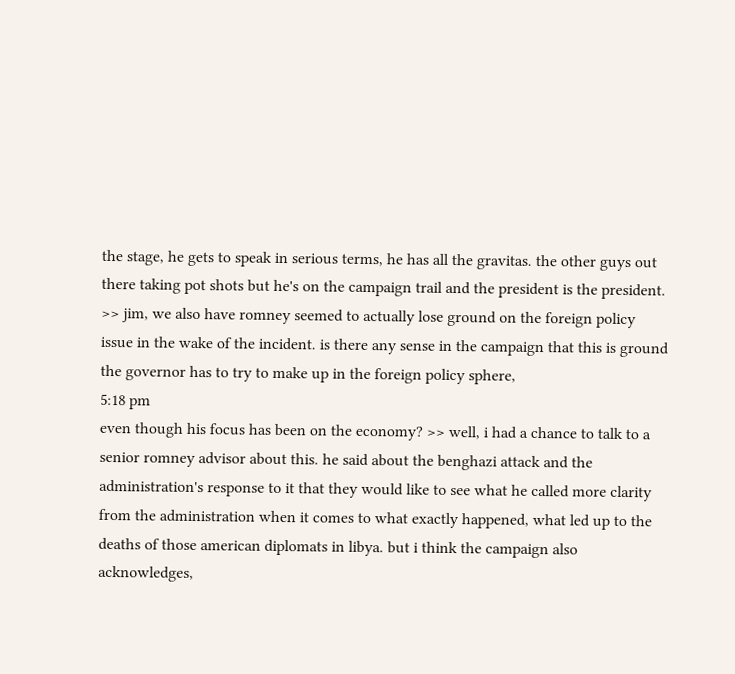the stage, he gets to speak in serious terms, he has all the gravitas. the other guys out there taking pot shots but he's on the campaign trail and the president is the president. >> jim, we also have romney seemed to actually lose ground on the foreign policy issue in the wake of the incident. is there any sense in the campaign that this is ground the governor has to try to make up in the foreign policy sphere,
5:18 pm
even though his focus has been on the economy? >> well, i had a chance to talk to a senior romney advisor about this. he said about the benghazi attack and the administration's response to it that they would like to see what he called more clarity from the administration when it comes to what exactly happened, what led up to the deaths of those american diplomats in libya. but i think the campaign also acknowledges,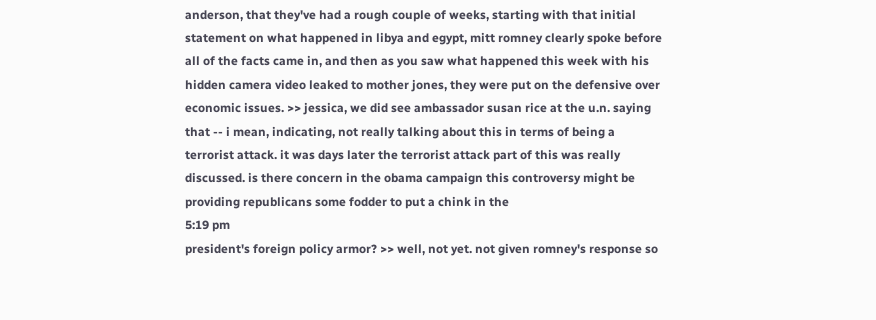anderson, that they've had a rough couple of weeks, starting with that initial statement on what happened in libya and egypt, mitt romney clearly spoke before all of the facts came in, and then as you saw what happened this week with his hidden camera video leaked to mother jones, they were put on the defensive over economic issues. >> jessica, we did see ambassador susan rice at the u.n. saying that -- i mean, indicating, not really talking about this in terms of being a terrorist attack. it was days later the terrorist attack part of this was really discussed. is there concern in the obama campaign this controversy might be providing republicans some fodder to put a chink in the
5:19 pm
president's foreign policy armor? >> well, not yet. not given romney's response so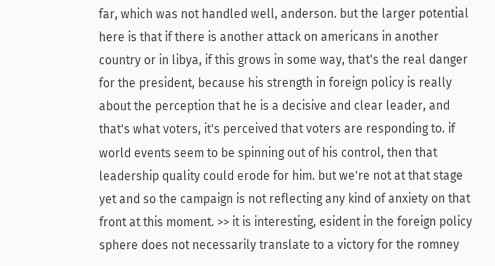far, which was not handled well, anderson. but the larger potential here is that if there is another attack on americans in another country or in libya, if this grows in some way, that's the real danger for the president, because his strength in foreign policy is really about the perception that he is a decisive and clear leader, and that's what voters, it's perceived that voters are responding to. if world events seem to be spinning out of his control, then that leadership quality could erode for him. but we're not at that stage yet and so the campaign is not reflecting any kind of anxiety on that front at this moment. >> it is interesting, esident in the foreign policy sphere does not necessarily translate to a victory for the romney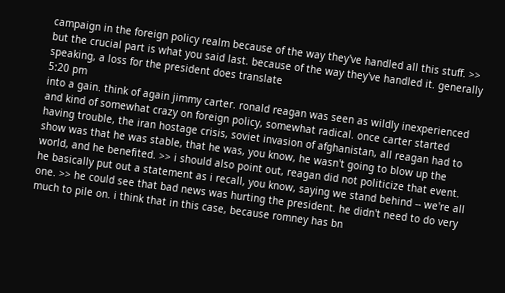campaign in the foreign policy realm because of the way they've handled all this stuff. >> but the crucial part is what you said last. because of the way they've handled it. generally speaking, a loss for the president does translate
5:20 pm
into a gain. think of again jimmy carter. ronald reagan was seen as wildly inexperienced and kind of somewhat crazy on foreign policy, somewhat radical. once carter started having trouble, the iran hostage crisis, soviet invasion of afghanistan, all reagan had to show was that he was stable, that he was, you know, he wasn't going to blow up the world, and he benefited. >> i should also point out, reagan did not politicize that event. he basically put out a statement as i recall, you know, saying we stand behind -- we're all one. >> he could see that bad news was hurting the president. he didn't need to do very much to pile on. i think that in this case, because romney has bn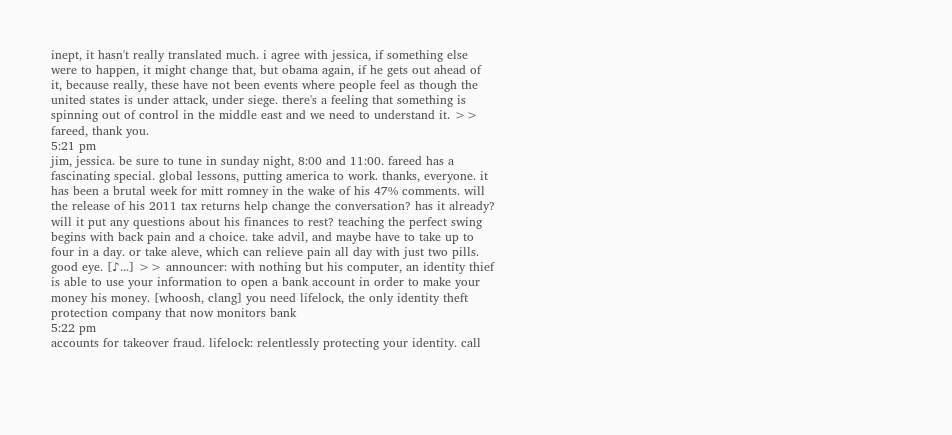inept, it hasn't really translated much. i agree with jessica, if something else were to happen, it might change that, but obama again, if he gets out ahead of it, because really, these have not been events where people feel as though the united states is under attack, under siege. there's a feeling that something is spinning out of control in the middle east and we need to understand it. >> fareed, thank you.
5:21 pm
jim, jessica. be sure to tune in sunday night, 8:00 and 11:00. fareed has a fascinating special. global lessons, putting america to work. thanks, everyone. it has been a brutal week for mitt romney in the wake of his 47% comments. will the release of his 2011 tax returns help change the conversation? has it already? will it put any questions about his finances to rest? teaching the perfect swing begins with back pain and a choice. take advil, and maybe have to take up to four in a day. or take aleve, which can relieve pain all day with just two pills. good eye. [♪...] >> announcer: with nothing but his computer, an identity thief is able to use your information to open a bank account in order to make your money his money. [whoosh, clang] you need lifelock, the only identity theft protection company that now monitors bank
5:22 pm
accounts for takeover fraud. lifelock: relentlessly protecting your identity. call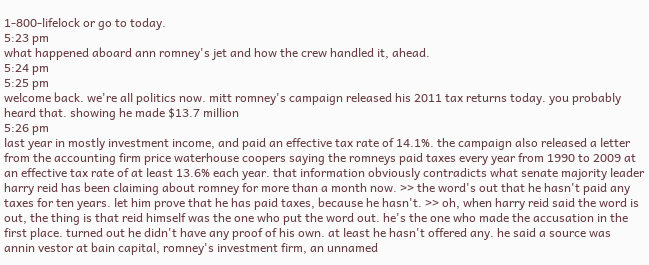1-800-lifelock or go to today.
5:23 pm
what happened aboard ann romney's jet and how the crew handled it, ahead.
5:24 pm
5:25 pm
welcome back. we're all politics now. mitt romney's campaign released his 2011 tax returns today. you probably heard that. showing he made $13.7 million
5:26 pm
last year in mostly investment income, and paid an effective tax rate of 14.1%. the campaign also released a letter from the accounting firm price waterhouse coopers saying the romneys paid taxes every year from 1990 to 2009 at an effective tax rate of at least 13.6% each year. that information obviously contradicts what senate majority leader harry reid has been claiming about romney for more than a month now. >> the word's out that he hasn't paid any taxes for ten years. let him prove that he has paid taxes, because he hasn't. >> oh, when harry reid said the word is out, the thing is that reid himself was the one who put the word out. he's the one who made the accusation in the first place. turned out he didn't have any proof of his own. at least he hasn't offered any. he said a source was annin vestor at bain capital, romney's investment firm, an unnamed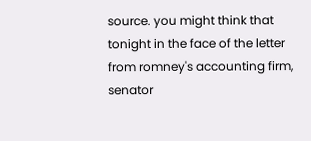source. you might think that tonight in the face of the letter from romney's accounting firm, senator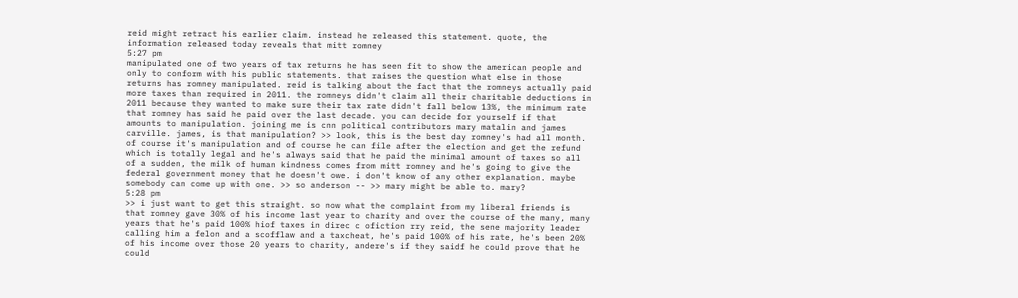reid might retract his earlier claim. instead he released this statement. quote, the information released today reveals that mitt romney
5:27 pm
manipulated one of two years of tax returns he has seen fit to show the american people and only to conform with his public statements. that raises the question what else in those returns has romney manipulated. reid is talking about the fact that the romneys actually paid more taxes than required in 2011. the romneys didn't claim all their charitable deductions in 2011 because they wanted to make sure their tax rate didn't fall below 13%, the minimum rate that romney has said he paid over the last decade. you can decide for yourself if that amounts to manipulation. joining me is cnn political contributors mary matalin and james carville. james, is that manipulation? >> look, this is the best day romney's had all month. of course it's manipulation and of course he can file after the election and get the refund which is totally legal and he's always said that he paid the minimal amount of taxes so all of a sudden, the milk of human kindness comes from mitt romney and he's going to give the federal government money that he doesn't owe. i don't know of any other explanation. maybe somebody can come up with one. >> so anderson -- >> mary might be able to. mary?
5:28 pm
>> i just want to get this straight. so now what the complaint from my liberal friends is that romney gave 30% of his income last year to charity and over the course of the many, many years that he's paid 100% hiof taxes in direc c ofiction rry reid, the sene majority leader calling him a felon and a scofflaw and a taxcheat, he's paid 100% of his rate, he's been 20% of his income over those 20 years to charity, andere's if they saidf he could prove that he could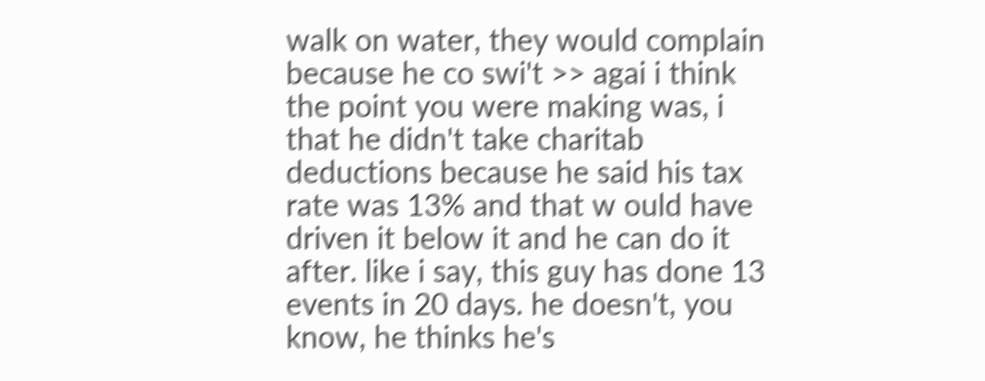walk on water, they would complain because he co swi't >> agai i think the point you were making was, i that he didn't take charitab deductions because he said his tax rate was 13% and that w ould have driven it below it and he can do it after. like i say, this guy has done 13 events in 20 days. he doesn't, you know, he thinks he's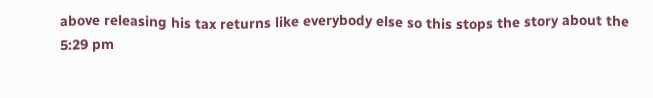above releasing his tax returns like everybody else so this stops the story about the
5:29 pm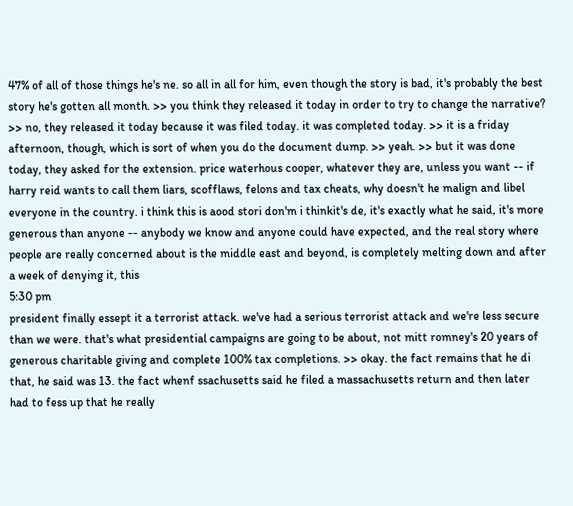47% of all of those things he's ne. so all in all for him, even though the story is bad, it's probably the best story he's gotten all month. >> you think they released it today in order to try to change the narrative? >> no, they released it today because it was filed today. it was completed today. >> it is a friday afternoon, though, which is sort of when you do the document dump. >> yeah. >> but it was done today, they asked for the extension. price waterhous cooper, whatever they are, unless you want -- if harry reid wants to call them liars, scofflaws, felons and tax cheats, why doesn't he malign and libel everyone in the country. i think this is aood stori don'm i thinkit's de, it's exactly what he said, it's more generous than anyone -- anybody we know and anyone could have expected, and the real story where people are really concerned about is the middle east and beyond, is completely melting down and after a week of denying it, this
5:30 pm
president finally essept it a terrorist attack. we've had a serious terrorist attack and we're less secure than we were. that's what presidential campaigns are going to be about, not mitt romney's 20 years of generous charitable giving and complete 100% tax completions. >> okay. the fact remains that he di that, he said was 13. the fact whenf ssachusetts said he filed a massachusetts return and then later had to fess up that he really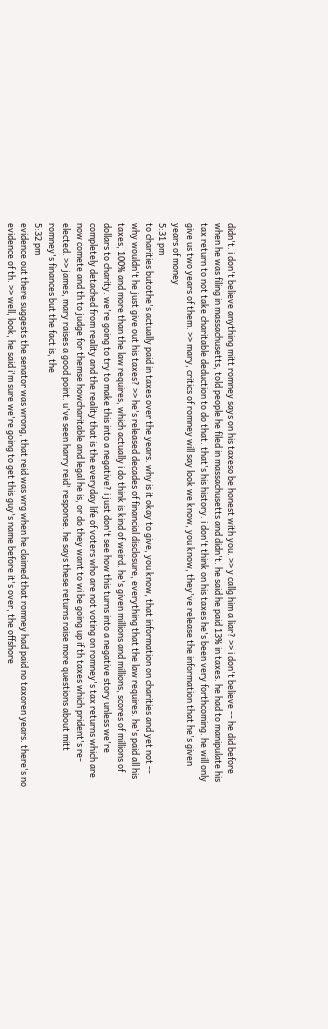didn't. i don't believe anything mitt romney says on his taxeso be honest with you. >> y callg him a liar? >> i don't believe -- he did before when he was filing in massachusetts, told people he filed in massachusetts and didn't. he said he paid 13% in taxes. he had to manipulate his tax return to not take charitable deduction to do that. that's his history. i don't think on his taxes he's been very forthcoming. he will only give us two years of them. >> mary, critics of romney will say look we know, you know, they've release the information that he's given years of money
5:31 pm
to charities butothe's actually paid in taxes over the years. why is it okay to give, you know, that information on charities and yet not -- why wouldn't he just give out his taxes? >> he's released decades of financial disclosure, everything that the law requires. he's paid all his taxes, 100% and more than the law requires, which actually i do think is kind of weird. he's given millions and millions, scores of millions of dollars to charity. we're going to try to make this into a negative? i just don't see how this turns into a negative story unless we're completely detached from reality and the reality that is the everyday life of voters who are not voting on romney's tax returns which are now comete and th to judge for themse howcharitable and legal he is, or do they want to wi be going up if th taxes which prident's re-elected. >> james, mary raises a good point. u've seen harry reid' response. he says these returns raise more questions about mitt romney's finances but the fact is, the
5:32 pm
evidence out there suggests the senator was wrong, that reid was wrg when he claimed that romney had paid no taxoren years. there's no evidence of th. >> well, look, he said i'm sure we're going to get this guy's name before it's over, the offshore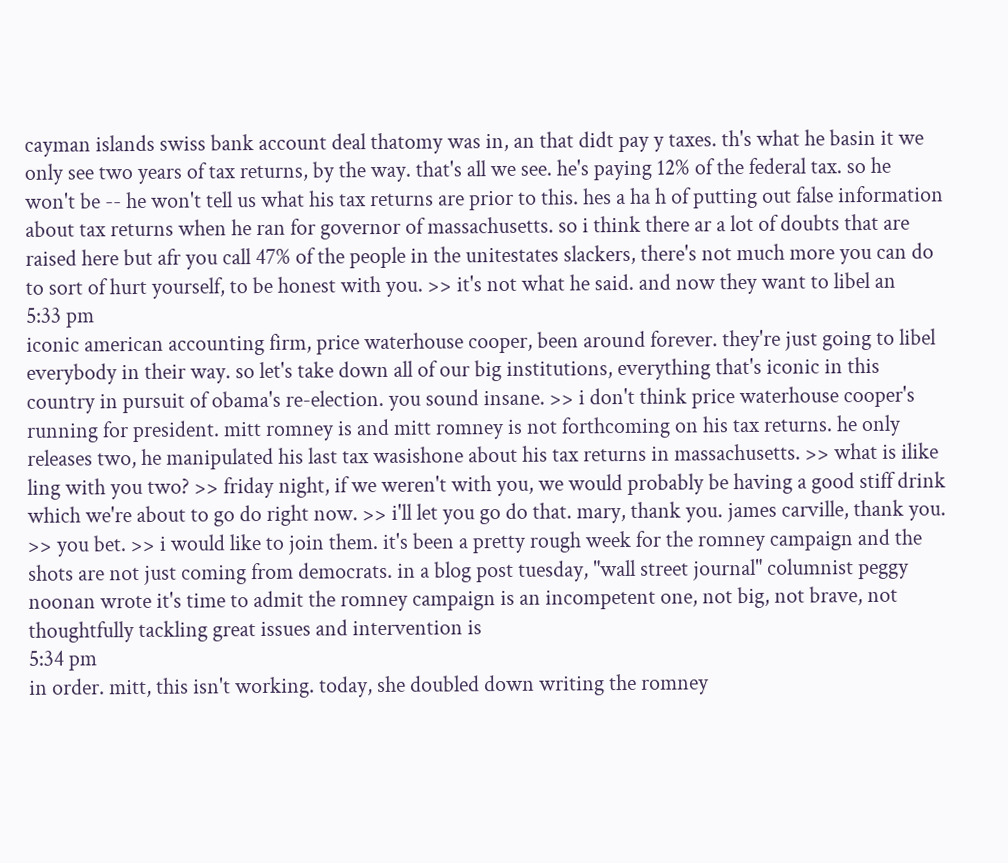cayman islands swiss bank account deal thatomy was in, an that didt pay y taxes. th's what he basin it we only see two years of tax returns, by the way. that's all we see. he's paying 12% of the federal tax. so he won't be -- he won't tell us what his tax returns are prior to this. hes a ha h of putting out false information about tax returns when he ran for governor of massachusetts. so i think there ar a lot of doubts that are raised here but afr you call 47% of the people in the unitestates slackers, there's not much more you can do to sort of hurt yourself, to be honest with you. >> it's not what he said. and now they want to libel an
5:33 pm
iconic american accounting firm, price waterhouse cooper, been around forever. they're just going to libel everybody in their way. so let's take down all of our big institutions, everything that's iconic in this country in pursuit of obama's re-election. you sound insane. >> i don't think price waterhouse cooper's running for president. mitt romney is and mitt romney is not forthcoming on his tax returns. he only releases two, he manipulated his last tax wasishone about his tax returns in massachusetts. >> what is ilike ling with you two? >> friday night, if we weren't with you, we would probably be having a good stiff drink which we're about to go do right now. >> i'll let you go do that. mary, thank you. james carville, thank you. >> you bet. >> i would like to join them. it's been a pretty rough week for the romney campaign and the shots are not just coming from democrats. in a blog post tuesday, "wall street journal" columnist peggy noonan wrote it's time to admit the romney campaign is an incompetent one, not big, not brave, not thoughtfully tackling great issues and intervention is
5:34 pm
in order. mitt, this isn't working. today, she doubled down writing the romney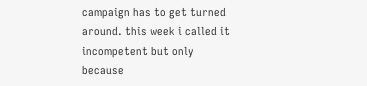campaign has to get turned around. this week i called it incompetent but only because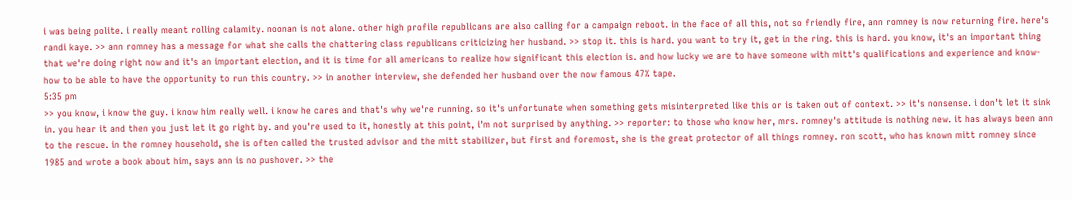i was being polite. i really meant rolling calamity. noonan is not alone. other high profile republicans are also calling for a campaign reboot. in the face of all this, not so friendly fire, ann romney is now returning fire. here's randi kaye. >> ann romney has a message for what she calls the chattering class republicans criticizing her husband. >> stop it. this is hard. you want to try it, get in the ring. this is hard. you know, it's an important thing that we're doing right now and it's an important election, and it is time for all americans to realize how significant this election is. and how lucky we are to have someone with mitt's qualifications and experience and know-how to be able to have the opportunity to run this country. >> in another interview, she defended her husband over the now famous 47% tape.
5:35 pm
>> you know, i know the guy. i know him really well. i know he cares and that's why we're running. so it's unfortunate when something gets misinterpreted like this or is taken out of context. >> it's nonsense. i don't let it sink in. you hear it and then you just let it go right by. and you're used to it, honestly at this point, i'm not surprised by anything. >> reporter: to those who know her, mrs. romney's attitude is nothing new. it has always been ann to the rescue. in the romney household, she is often called the trusted advisor and the mitt stabilizer, but first and foremost, she is the great protector of all things romney. ron scott, who has known mitt romney since 1985 and wrote a book about him, says ann is no pushover. >> the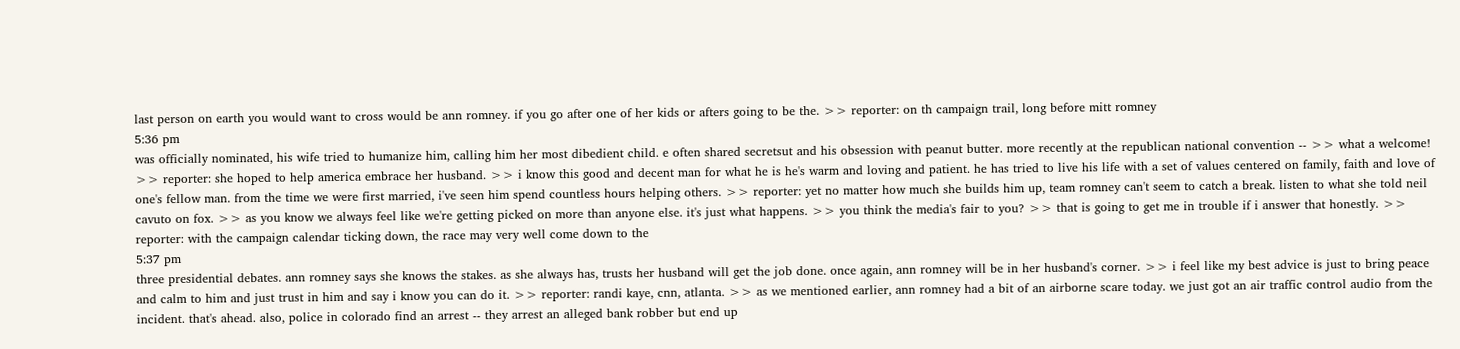last person on earth you would want to cross would be ann romney. if you go after one of her kids or afters going to be the. >> reporter: on th campaign trail, long before mitt romney
5:36 pm
was officially nominated, his wife tried to humanize him, calling him her most dibedient child. e often shared secretsut and his obsession with peanut butter. more recently at the republican national convention -- >> what a welcome! >> reporter: she hoped to help america embrace her husband. >> i know this good and decent man for what he is he's warm and loving and patient. he has tried to live his life with a set of values centered on family, faith and love of one's fellow man. from the time we were first married, i've seen him spend countless hours helping others. >> reporter: yet no matter how much she builds him up, team romney can't seem to catch a break. listen to what she told neil cavuto on fox. >> as you know we always feel like we're getting picked on more than anyone else. it's just what happens. >> you think the media's fair to you? >> that is going to get me in trouble if i answer that honestly. >> reporter: with the campaign calendar ticking down, the race may very well come down to the
5:37 pm
three presidential debates. ann romney says she knows the stakes. as she always has, trusts her husband will get the job done. once again, ann romney will be in her husband's corner. >> i feel like my best advice is just to bring peace and calm to him and just trust in him and say i know you can do it. >> reporter: randi kaye, cnn, atlanta. >> as we mentioned earlier, ann romney had a bit of an airborne scare today. we just got an air traffic control audio from the incident. that's ahead. also, police in colorado find an arrest -- they arrest an alleged bank robber but end up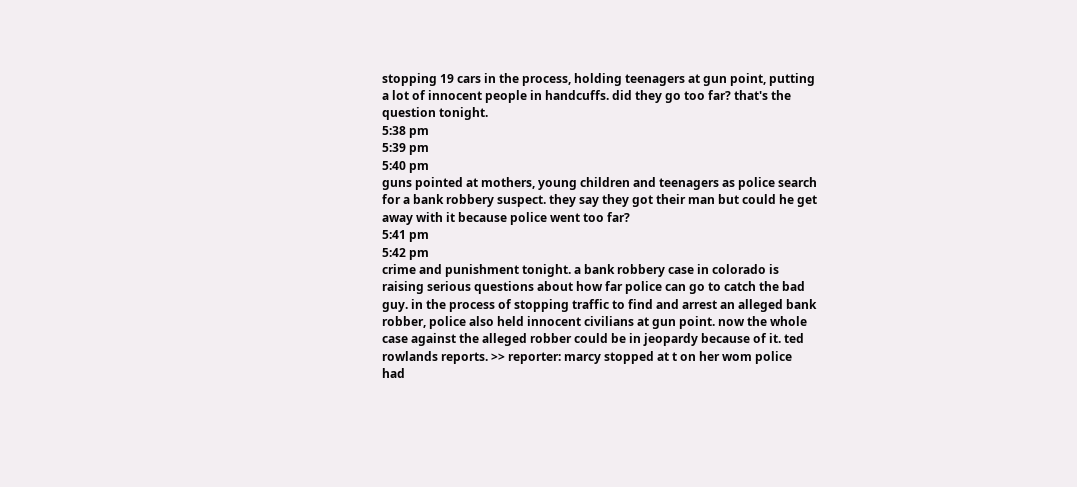stopping 19 cars in the process, holding teenagers at gun point, putting a lot of innocent people in handcuffs. did they go too far? that's the question tonight.
5:38 pm
5:39 pm
5:40 pm
guns pointed at mothers, young children and teenagers as police search for a bank robbery suspect. they say they got their man but could he get away with it because police went too far?
5:41 pm
5:42 pm
crime and punishment tonight. a bank robbery case in colorado is raising serious questions about how far police can go to catch the bad guy. in the process of stopping traffic to find and arrest an alleged bank robber, police also held innocent civilians at gun point. now the whole case against the alleged robber could be in jeopardy because of it. ted rowlands reports. >> reporter: marcy stopped at t on her wom police had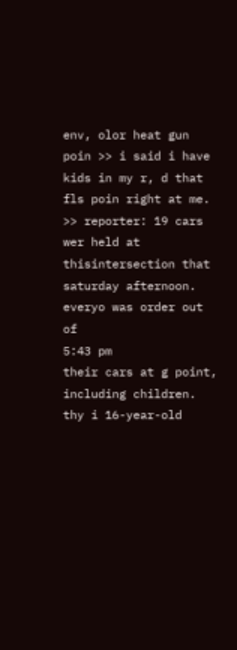env, olor heat gun poin >> i said i have kids in my r, d that fls poin right at me. >> reporter: 19 cars wer held at thisintersection that saturday afternoon. everyo was order out of
5:43 pm
their cars at g point, including children. thy i 16-year-old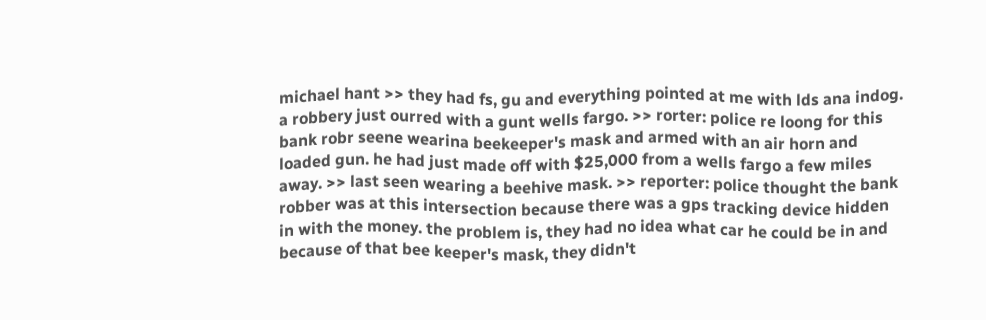michael hant >> they had fs, gu and everything pointed at me with lds ana indog. a robbery just ourred with a gunt wells fargo. >> rorter: police re loong for this bank robr seene wearina beekeeper's mask and armed with an air horn and loaded gun. he had just made off with $25,000 from a wells fargo a few miles away. >> last seen wearing a beehive mask. >> reporter: police thought the bank robber was at this intersection because there was a gps tracking device hidden in with the money. the problem is, they had no idea what car he could be in and because of that bee keeper's mask, they didn't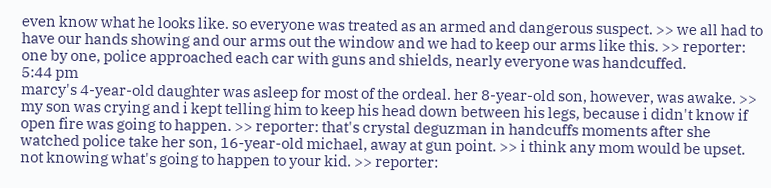even know what he looks like. so everyone was treated as an armed and dangerous suspect. >> we all had to have our hands showing and our arms out the window and we had to keep our arms like this. >> reporter: one by one, police approached each car with guns and shields, nearly everyone was handcuffed.
5:44 pm
marcy's 4-year-old daughter was asleep for most of the ordeal. her 8-year-old son, however, was awake. >> my son was crying and i kept telling him to keep his head down between his legs, because i didn't know if open fire was going to happen. >> reporter: that's crystal deguzman in handcuffs moments after she watched police take her son, 16-year-old michael, away at gun point. >> i think any mom would be upset. not knowing what's going to happen to your kid. >> reporter: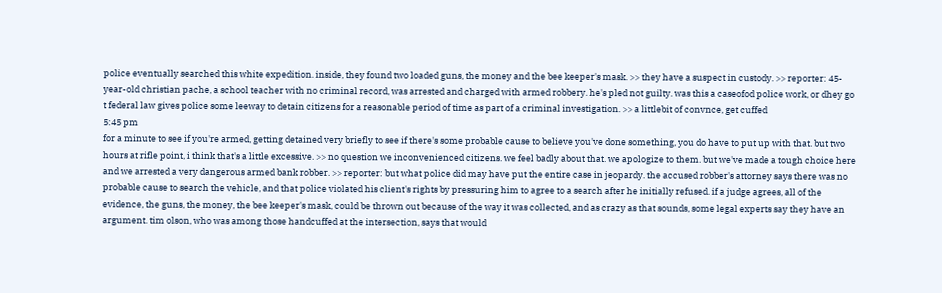police eventually searched this white expedition. inside, they found two loaded guns, the money and the bee keeper's mask. >> they have a suspect in custody. >> reporter: 45-year-old christian pache, a school teacher with no criminal record, was arrested and charged with armed robbery. he's pled not guilty. was this a caseofod police work, or dhey go t federal law gives police some leeway to detain citizens for a reasonable period of time as part of a criminal investigation. >> a littlebit of convnce, get cuffed
5:45 pm
for a minute to see if you're armed, getting detained very briefly to see if there's some probable cause to believe you've done something, you do have to put up with that. but two hours at rifle point, i think that's a little excessive. >> no question we inconvenienced citizens. we feel badly about that. we apologize to them. but we've made a tough choice here and we arrested a very dangerous armed bank robber. >> reporter: but what police did may have put the entire case in jeopardy. the accused robber's attorney says there was no probable cause to search the vehicle, and that police violated his client's rights by pressuring him to agree to a search after he initially refused. if a judge agrees, all of the evidence, the guns, the money, the bee keeper's mask, could be thrown out because of the way it was collected, and as crazy as that sounds, some legal experts say they have an argument. tim olson, who was among those handcuffed at the intersection, says that would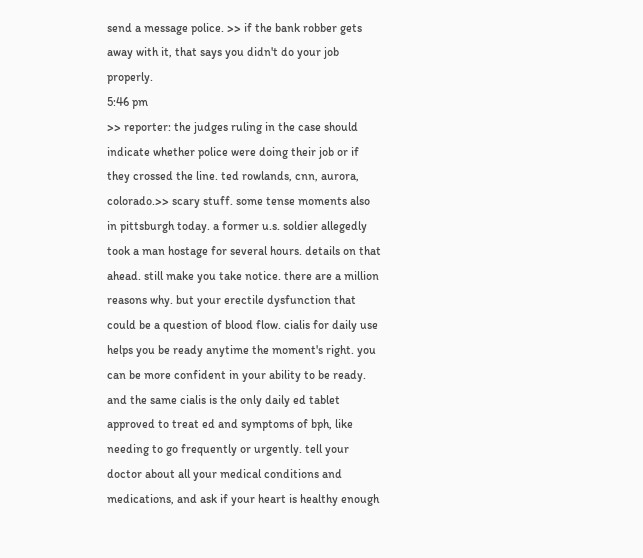send a message police. >> if the bank robber gets away with it, that says you didn't do your job properly.
5:46 pm
>> reporter: the judges ruling in the case should indicate whether police were doing their job or if they crossed the line. ted rowlands, cnn, aurora, colorado.>> scary stuff. some tense moments also in pittsburgh today. a former u.s. soldier allegedly took a man hostage for several hours. details on that ahead. still make you take notice. there are a million reasons why. but your erectile dysfunction that could be a question of blood flow. cialis for daily use helps you be ready anytime the moment's right. you can be more confident in your ability to be ready. and the same cialis is the only daily ed tablet approved to treat ed and symptoms of bph, like needing to go frequently or urgently. tell your doctor about all your medical conditions and medications, and ask if your heart is healthy enough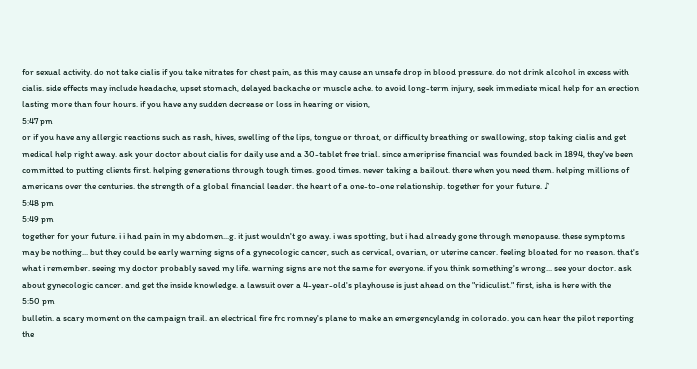for sexual activity. do not take cialis if you take nitrates for chest pain, as this may cause an unsafe drop in blood pressure. do not drink alcohol in excess with cialis. side effects may include headache, upset stomach, delayed backache or muscle ache. to avoid long-term injury, seek immediate mical help for an erection lasting more than four hours. if you have any sudden decrease or loss in hearing or vision,
5:47 pm
or if you have any allergic reactions such as rash, hives, swelling of the lips, tongue or throat, or difficulty breathing or swallowing, stop taking cialis and get medical help right away. ask your doctor about cialis for daily use and a 30-tablet free trial. since ameriprise financial was founded back in 1894, they've been committed to putting clients first. helping generations through tough times. good times. never taking a bailout. there when you need them. helping millions of americans over the centuries. the strength of a global financial leader. the heart of a one-to-one relationship. together for your future. ♪
5:48 pm
5:49 pm
together for your future. i i had pain in my abdomen...g. it just wouldn't go away. i was spotting, but i had already gone through menopause. these symptoms may be nothing... but they could be early warning signs of a gynecologic cancer, such as cervical, ovarian, or uterine cancer. feeling bloated for no reason. that's what i remember. seeing my doctor probably saved my life. warning signs are not the same for everyone. if you think something's wrong... see your doctor. ask about gynecologic cancer. and get the inside knowledge. a lawsuit over a 4-year-old's playhouse is just ahead on the "ridiculist." first, isha is here with the
5:50 pm
bulletin. a scary moment on the campaign trail. an electrical fire frc romney's plane to make an emergencylandg in colorado. you can hear the pilot reporting the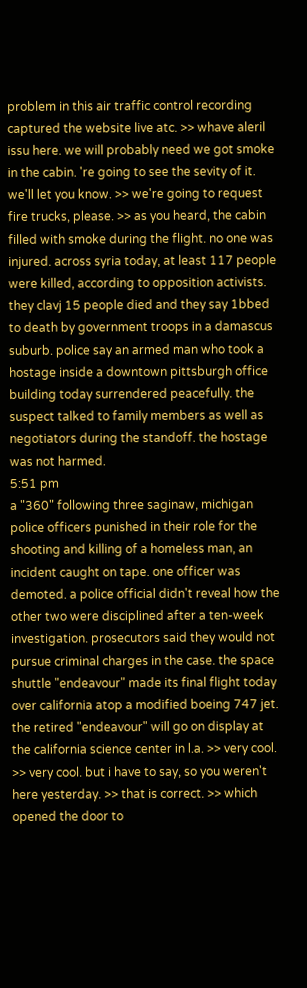problem in this air traffic control recording captured the website live atc. >> whave aleril issu here. we will probably need we got smoke in the cabin. 're going to see the sevity of it. we'll let you know. >> we're going to request fire trucks, please. >> as you heard, the cabin filled with smoke during the flight. no one was injured. across syria today, at least 117 people were killed, according to opposition activists. they clavj 15 people died and they say 1bbed to death by government troops in a damascus suburb. police say an armed man who took a hostage inside a downtown pittsburgh office building today surrendered peacefully. the suspect talked to family members as well as negotiators during the standoff. the hostage was not harmed.
5:51 pm
a "360" following three saginaw, michigan police officers punished in their role for the shooting and killing of a homeless man, an incident caught on tape. one officer was demoted. a police official didn't reveal how the other two were disciplined after a ten-week investigation. prosecutors said they would not pursue criminal charges in the case. the space shuttle "endeavour" made its final flight today over california atop a modified boeing 747 jet. the retired "endeavour" will go on display at the california science center in l.a. >> very cool. >> very cool. but i have to say, so you weren't here yesterday. >> that is correct. >> which opened the door to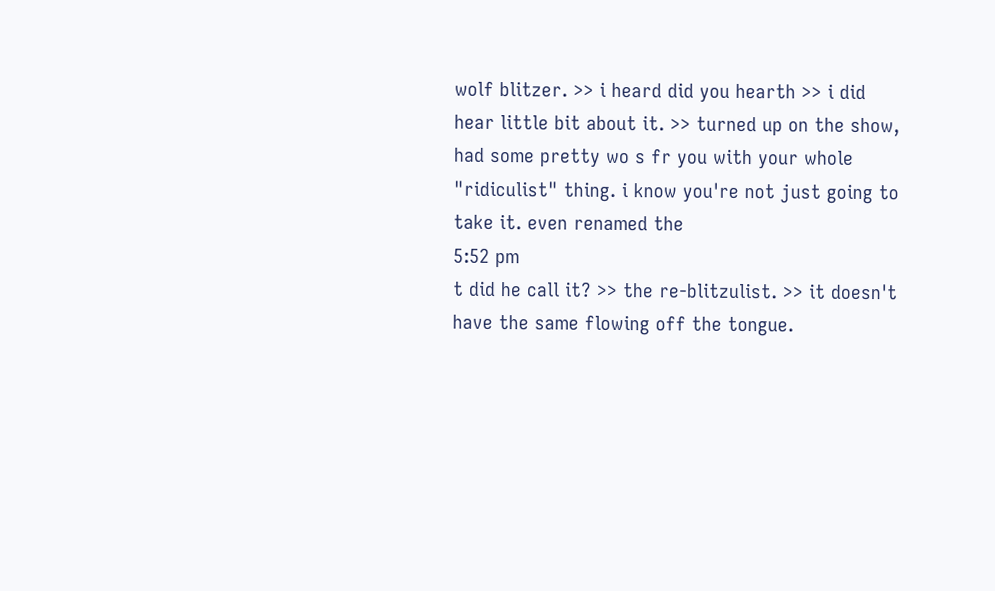wolf blitzer. >> i heard did you hearth >> i did hear little bit about it. >> turned up on the show, had some pretty wo s fr you with your whole "ridiculist" thing. i know you're not just going to take it. even renamed the
5:52 pm
t did he call it? >> the re-blitzulist. >> it doesn't have the same flowing off the tongue.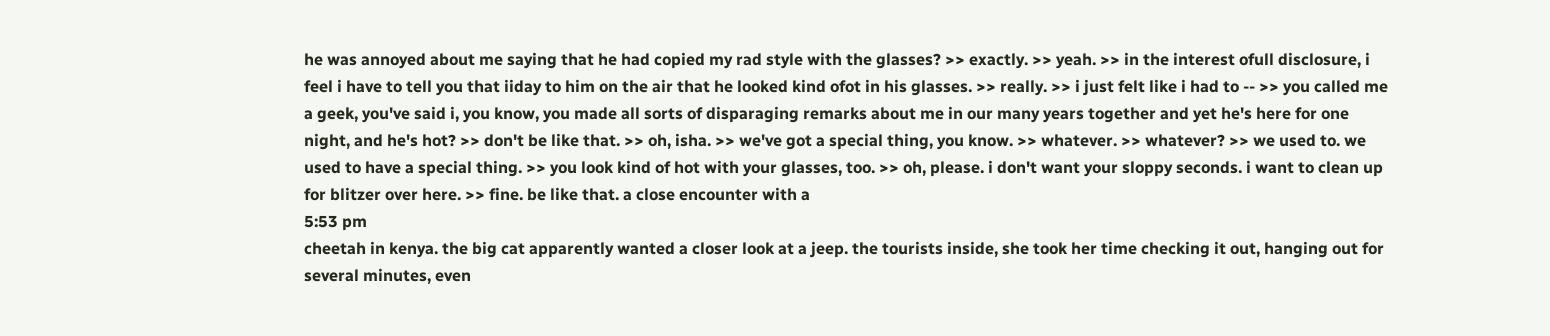he was annoyed about me saying that he had copied my rad style with the glasses? >> exactly. >> yeah. >> in the interest ofull disclosure, i feel i have to tell you that iiday to him on the air that he looked kind ofot in his glasses. >> really. >> i just felt like i had to -- >> you called me a geek, you've said i, you know, you made all sorts of disparaging remarks about me in our many years together and yet he's here for one night, and he's hot? >> don't be like that. >> oh, isha. >> we've got a special thing, you know. >> whatever. >> whatever? >> we used to. we used to have a special thing. >> you look kind of hot with your glasses, too. >> oh, please. i don't want your sloppy seconds. i want to clean up for blitzer over here. >> fine. be like that. a close encounter with a
5:53 pm
cheetah in kenya. the big cat apparently wanted a closer look at a jeep. the tourists inside, she took her time checking it out, hanging out for several minutes, even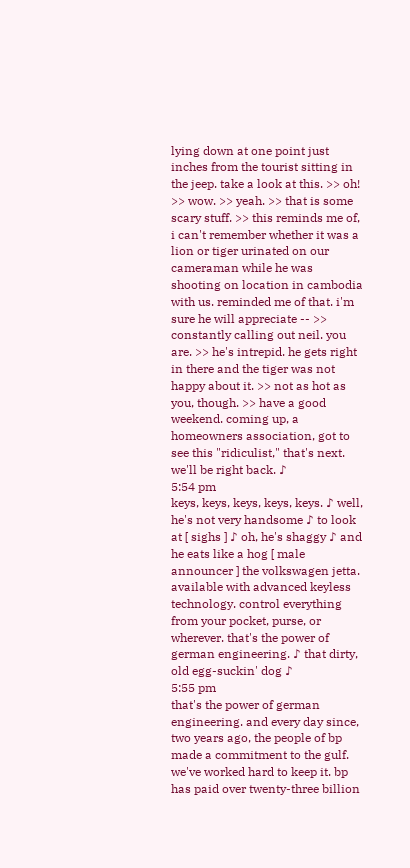lying down at one point just inches from the tourist sitting in the jeep. take a look at this. >> oh! >> wow. >> yeah. >> that is some scary stuff. >> this reminds me of, i can't remember whether it was a lion or tiger urinated on our cameraman while he was shooting on location in cambodia with us. reminded me of that. i'm sure he will appreciate -- >> constantly calling out neil. you are. >> he's intrepid. he gets right in there and the tiger was not happy about it. >> not as hot as you, though. >> have a good weekend. coming up, a homeowners association, got to see this "ridiculist," that's next. we'll be right back. ♪
5:54 pm
keys, keys, keys, keys, keys. ♪ well, he's not very handsome ♪ to look at [ sighs ] ♪ oh, he's shaggy ♪ and he eats like a hog [ male announcer ] the volkswagen jetta. available with advanced keyless technology. control everything from your pocket, purse, or wherever. that's the power of german engineering. ♪ that dirty, old egg-suckin' dog ♪
5:55 pm
that's the power of german engineering. and every day since, two years ago, the people of bp made a commitment to the gulf. we've worked hard to keep it. bp has paid over twenty-three billion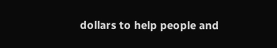dollars to help people and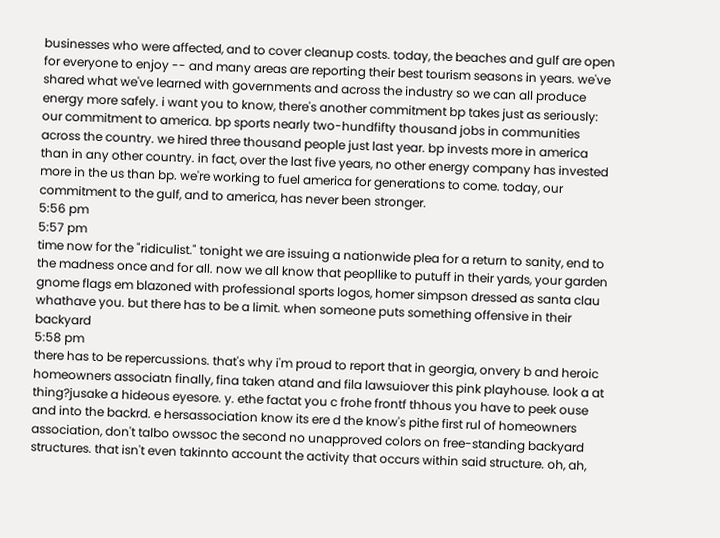businesses who were affected, and to cover cleanup costs. today, the beaches and gulf are open for everyone to enjoy -- and many areas are reporting their best tourism seasons in years. we've shared what we've learned with governments and across the industry so we can all produce energy more safely. i want you to know, there's another commitment bp takes just as seriously: our commitment to america. bp sports nearly two-hundfifty thousand jobs in communities across the country. we hired three thousand people just last year. bp invests more in america than in any other country. in fact, over the last five years, no other energy company has invested more in the us than bp. we're working to fuel america for generations to come. today, our commitment to the gulf, and to america, has never been stronger.
5:56 pm
5:57 pm
time now for the "ridiculist." tonight we are issuing a nationwide plea for a return to sanity, end to the madness once and for all. now we all know that peopllike to putuff in their yards, your garden gnome flags em blazoned with professional sports logos, homer simpson dressed as santa clau whathave you. but there has to be a limit. when someone puts something offensive in their backyard
5:58 pm
there has to be repercussions. that's why i'm proud to report that in georgia, onvery b and heroic homeowners associatn finally, fina taken atand and fila lawsuiover this pink playhouse. look a at thing?jusake a hideous eyesore. y. ethe factat you c frohe frontf thhous you have to peek ouse and into the backrd. e hersassociation know its ere d the know's pithe first rul of homeowners association, don't talbo owssoc the second no unapproved colors on free-standing backyard structures. that isn't even takinnto account the activity that occurs within said structure. oh, ah,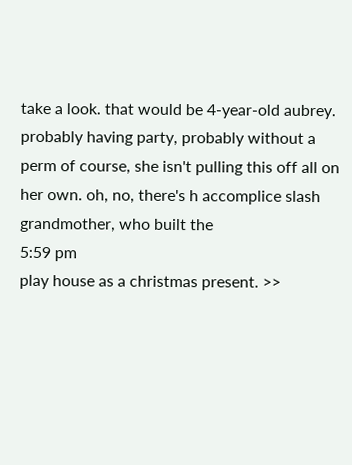take a look. that would be 4-year-old aubrey. probably having party, probably without a perm of course, she isn't pulling this off all on her own. oh, no, there's h accomplice slash grandmother, who built the
5:59 pm
play house as a christmas present. >>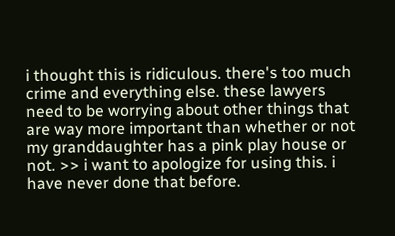i thought this is ridiculous. there's too much crime and everything else. these lawyers need to be worrying about other things that are way more important than whether or not my granddaughter has a pink play house or not. >> i want to apologize for using this. i have never done that before.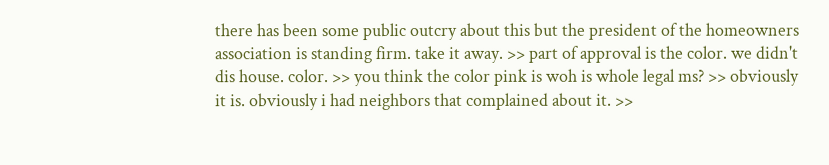there has been some public outcry about this but the president of the homeowners association is standing firm. take it away. >> part of approval is the color. we didn't dis house. color. >> you think the color pink is woh is whole legal ms? >> obviously it is. obviously i had neighbors that complained about it. >>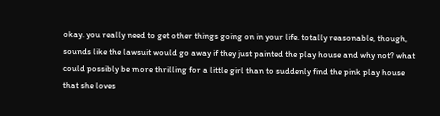okay. you really need to get other things going on in your life. totally reasonable, though, sounds like the lawsuit would go away if they just painted the play house and why not? what could possibly be more thrilling for a little girl than to suddenly find the pink play house that she loves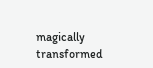magically transformed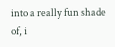into a really fun shade of, i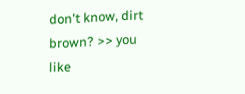don't know, dirt brown? >> you like